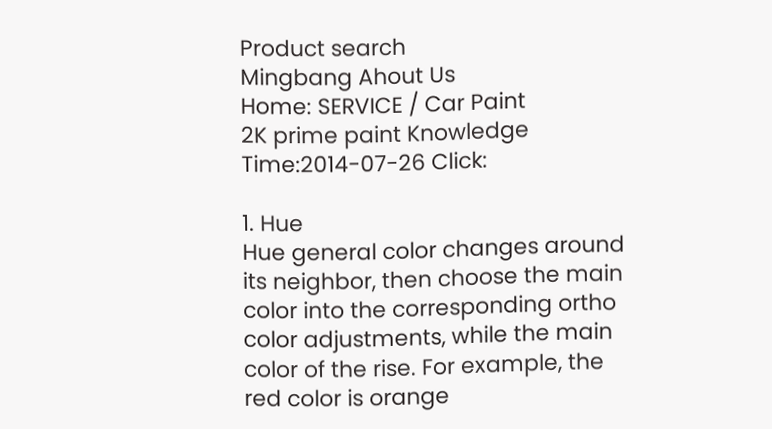Product search
Mingbang Ahout Us
Home: SERVICE / Car Paint
2K prime paint Knowledge
Time:2014-07-26 Click:

1. Hue
Hue general color changes around its neighbor, then choose the main color into the corresponding ortho color adjustments, while the main color of the rise. For example, the red color is orange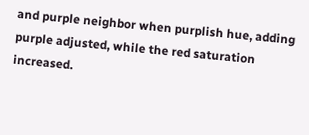and purple neighbor when purplish hue, adding purple adjusted, while the red saturation increased.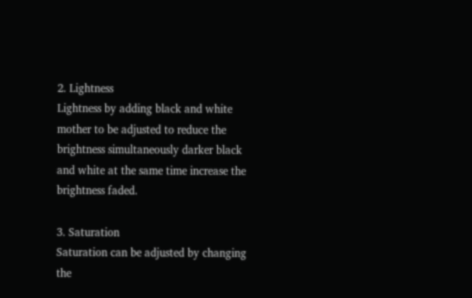2. Lightness
Lightness by adding black and white mother to be adjusted to reduce the brightness simultaneously darker black and white at the same time increase the brightness faded.

3. Saturation
Saturation can be adjusted by changing the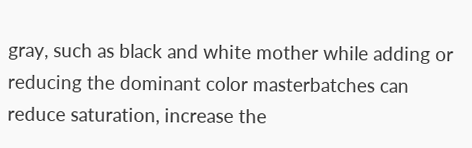gray, such as black and white mother while adding or reducing the dominant color masterbatches can reduce saturation, increase the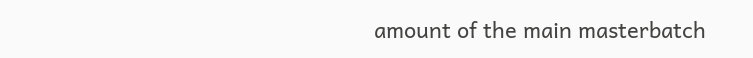amount of the main masterbatch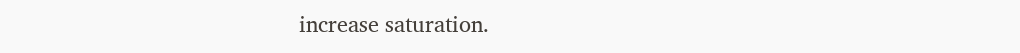increase saturation.